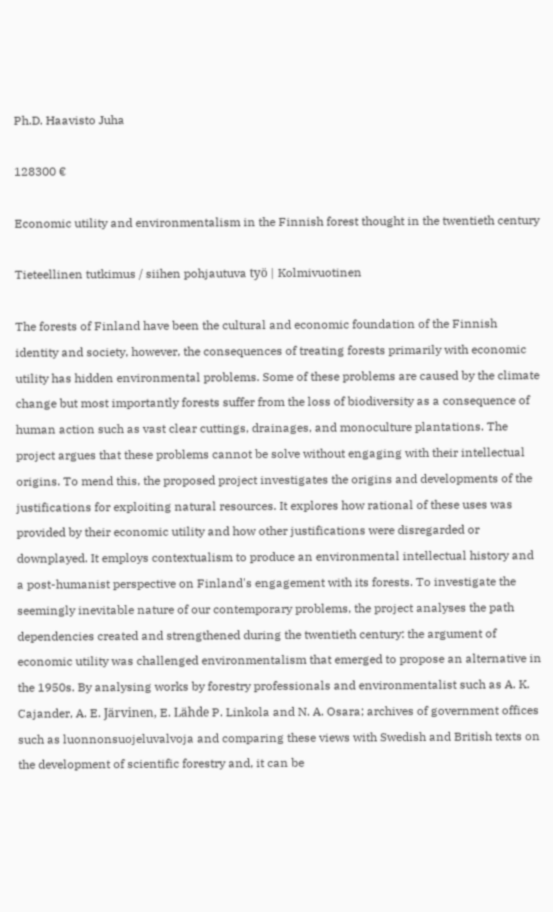Ph.D. Haavisto Juha

128300 €

Economic utility and environmentalism in the Finnish forest thought in the twentieth century

Tieteellinen tutkimus / siihen pohjautuva työ | Kolmivuotinen

The forests of Finland have been the cultural and economic foundation of the Finnish identity and society, however, the consequences of treating forests primarily with economic utility has hidden environmental problems. Some of these problems are caused by the climate change but most importantly forests suffer from the loss of biodiversity as a consequence of human action such as vast clear cuttings, drainages, and monoculture plantations. The project argues that these problems cannot be solve without engaging with their intellectual origins. To mend this, the proposed project investigates the origins and developments of the justifications for exploiting natural resources. It explores how rational of these uses was provided by their economic utility and how other justifications were disregarded or downplayed. It employs contextualism to produce an environmental intellectual history and a post-humanist perspective on Finland's engagement with its forests. To investigate the seemingly inevitable nature of our contemporary problems, the project analyses the path dependencies created and strengthened during the twentieth century: the argument of economic utility was challenged environmentalism that emerged to propose an alternative in the 1950s. By analysing works by forestry professionals and environmentalist such as A. K. Cajander, A. E. Järvinen, E. Lähde P. Linkola and N. A. Osara; archives of government offices such as luonnonsuojeluvalvoja and comparing these views with Swedish and British texts on the development of scientific forestry and, it can be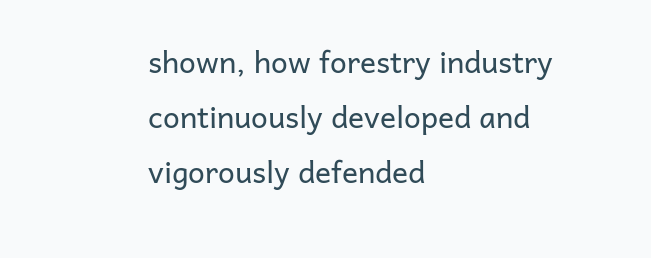shown, how forestry industry continuously developed and vigorously defended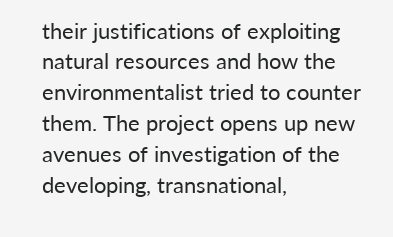their justifications of exploiting natural resources and how the environmentalist tried to counter them. The project opens up new avenues of investigation of the developing, transnational,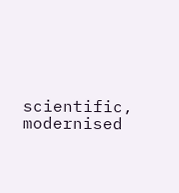scientific, modernised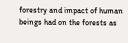forestry and impact of human beings had on the forests as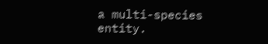a multi-species entity.